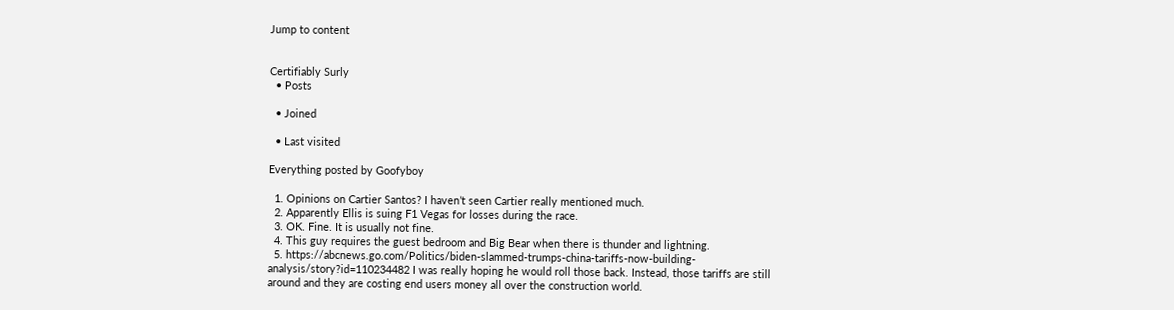Jump to content


Certifiably Surly
  • Posts

  • Joined

  • Last visited

Everything posted by Goofyboy

  1. Opinions on Cartier Santos? I haven’t seen Cartier really mentioned much.
  2. Apparently Ellis is suing F1 Vegas for losses during the race.
  3. OK. Fine. It is usually not fine.
  4. This guy requires the guest bedroom and Big Bear when there is thunder and lightning.
  5. https://abcnews.go.com/Politics/biden-slammed-trumps-china-tariffs-now-building-analysis/story?id=110234482 I was really hoping he would roll those back. Instead, those tariffs are still around and they are costing end users money all over the construction world.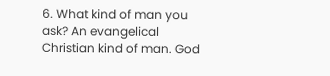6. What kind of man you ask? An evangelical Christian kind of man. God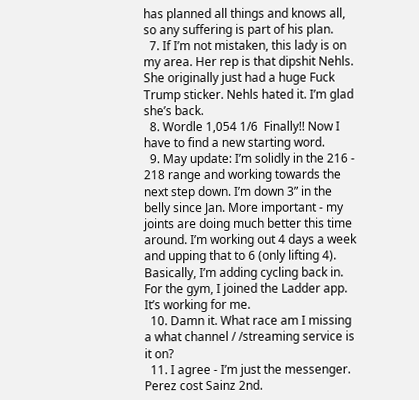has planned all things and knows all, so any suffering is part of his plan.
  7. If I’m not mistaken, this lady is on my area. Her rep is that dipshit Nehls. She originally just had a huge Fuck Trump sticker. Nehls hated it. I’m glad she’s back.
  8. Wordle 1,054 1/6  Finally!! Now I have to find a new starting word.
  9. May update: I’m solidly in the 216 - 218 range and working towards the next step down. I’m down 3” in the belly since Jan. More important - my joints are doing much better this time around. I’m working out 4 days a week and upping that to 6 (only lifting 4). Basically, I’m adding cycling back in. For the gym, I joined the Ladder app. It’s working for me.
  10. Damn it. What race am I missing a what channel / /streaming service is it on?
  11. I agree - I’m just the messenger. Perez cost Sainz 2nd.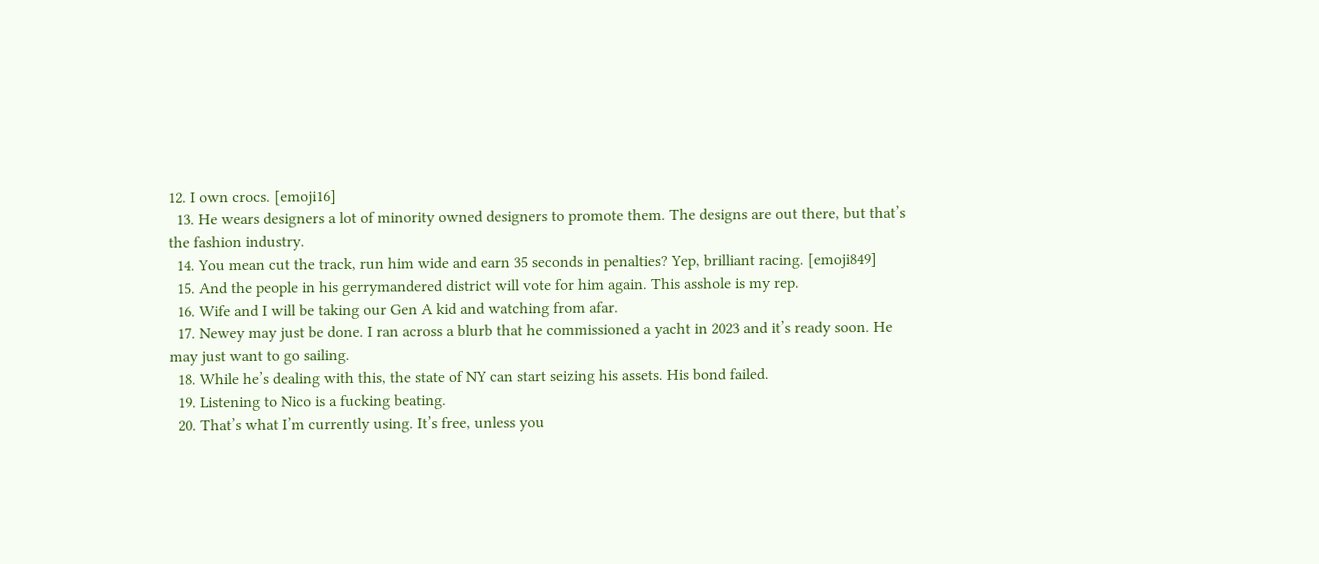12. I own crocs. [emoji16]
  13. He wears designers a lot of minority owned designers to promote them. The designs are out there, but that’s the fashion industry.
  14. You mean cut the track, run him wide and earn 35 seconds in penalties? Yep, brilliant racing. [emoji849]
  15. And the people in his gerrymandered district will vote for him again. This asshole is my rep.
  16. Wife and I will be taking our Gen A kid and watching from afar.
  17. Newey may just be done. I ran across a blurb that he commissioned a yacht in 2023 and it’s ready soon. He may just want to go sailing.
  18. While he’s dealing with this, the state of NY can start seizing his assets. His bond failed.
  19. Listening to Nico is a fucking beating.
  20. That’s what I’m currently using. It’s free, unless you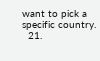want to pick a specific country.
  21.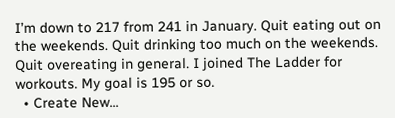I’m down to 217 from 241 in January. Quit eating out on the weekends. Quit drinking too much on the weekends. Quit overeating in general. I joined The Ladder for workouts. My goal is 195 or so.
  • Create New...